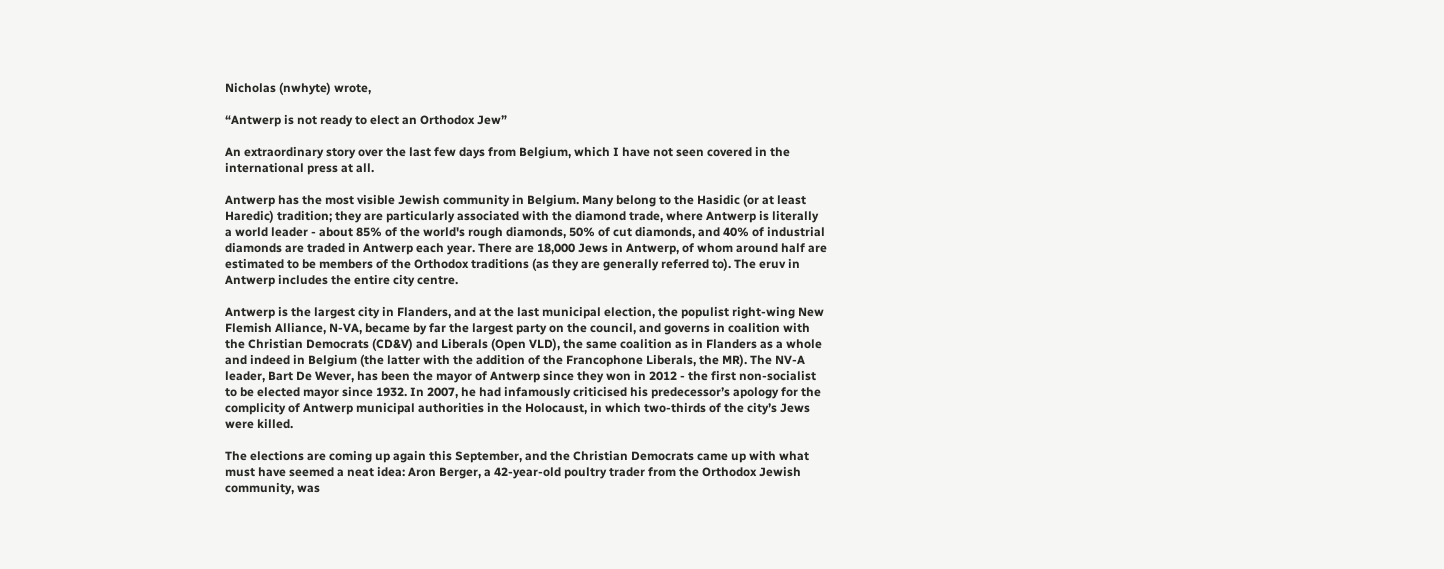Nicholas (nwhyte) wrote,

“Antwerp is not ready to elect an Orthodox Jew”

An extraordinary story over the last few days from Belgium, which I have not seen covered in the international press at all.

Antwerp has the most visible Jewish community in Belgium. Many belong to the Hasidic (or at least Haredic) tradition; they are particularly associated with the diamond trade, where Antwerp is literally a world leader - about 85% of the world's rough diamonds, 50% of cut diamonds, and 40% of industrial diamonds are traded in Antwerp each year. There are 18,000 Jews in Antwerp, of whom around half are estimated to be members of the Orthodox traditions (as they are generally referred to). The eruv in Antwerp includes the entire city centre.

Antwerp is the largest city in Flanders, and at the last municipal election, the populist right-wing New Flemish Alliance, N-VA, became by far the largest party on the council, and governs in coalition with the Christian Democrats (CD&V) and Liberals (Open VLD), the same coalition as in Flanders as a whole and indeed in Belgium (the latter with the addition of the Francophone Liberals, the MR). The NV-A leader, Bart De Wever, has been the mayor of Antwerp since they won in 2012 - the first non-socialist to be elected mayor since 1932. In 2007, he had infamously criticised his predecessor’s apology for the complicity of Antwerp municipal authorities in the Holocaust, in which two-thirds of the city’s Jews were killed.

The elections are coming up again this September, and the Christian Democrats came up with what must have seemed a neat idea: Aron Berger, a 42-year-old poultry trader from the Orthodox Jewish community, was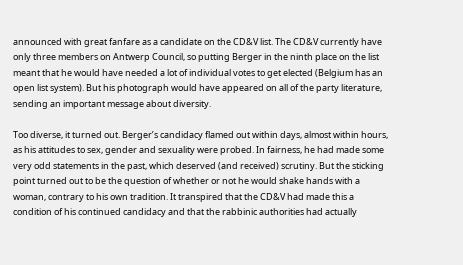announced with great fanfare as a candidate on the CD&V list. The CD&V currently have only three members on Antwerp Council, so putting Berger in the ninth place on the list meant that he would have needed a lot of individual votes to get elected (Belgium has an open list system). But his photograph would have appeared on all of the party literature, sending an important message about diversity.

Too diverse, it turned out. Berger’s candidacy flamed out within days, almost within hours, as his attitudes to sex, gender and sexuality were probed. In fairness, he had made some very odd statements in the past, which deserved (and received) scrutiny. But the sticking point turned out to be the question of whether or not he would shake hands with a woman, contrary to his own tradition. It transpired that the CD&V had made this a condition of his continued candidacy and that the rabbinic authorities had actually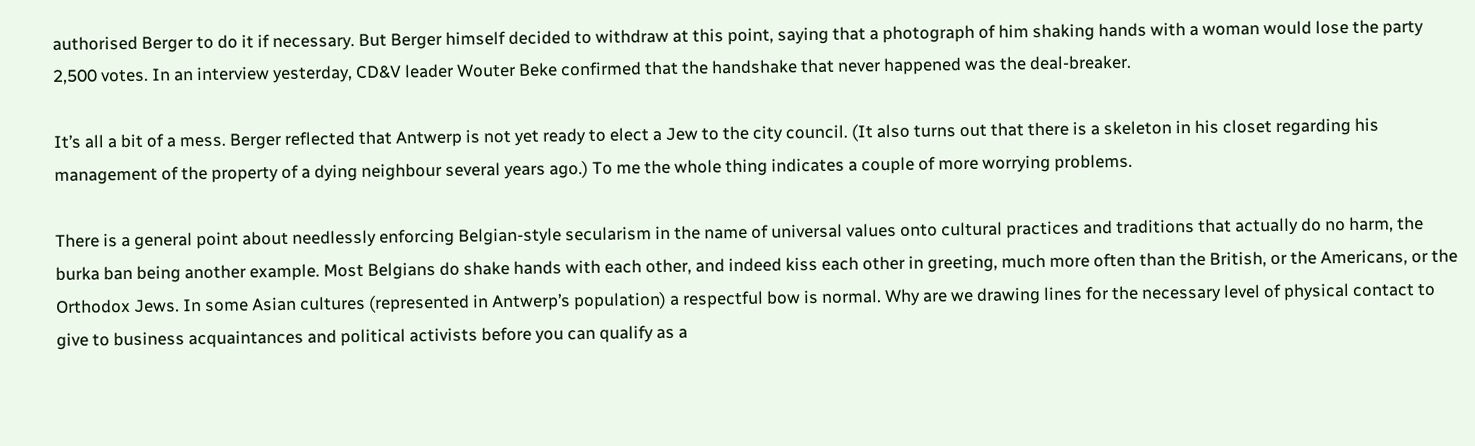authorised Berger to do it if necessary. But Berger himself decided to withdraw at this point, saying that a photograph of him shaking hands with a woman would lose the party 2,500 votes. In an interview yesterday, CD&V leader Wouter Beke confirmed that the handshake that never happened was the deal-breaker.

It’s all a bit of a mess. Berger reflected that Antwerp is not yet ready to elect a Jew to the city council. (It also turns out that there is a skeleton in his closet regarding his management of the property of a dying neighbour several years ago.) To me the whole thing indicates a couple of more worrying problems.

There is a general point about needlessly enforcing Belgian-style secularism in the name of universal values onto cultural practices and traditions that actually do no harm, the burka ban being another example. Most Belgians do shake hands with each other, and indeed kiss each other in greeting, much more often than the British, or the Americans, or the Orthodox Jews. In some Asian cultures (represented in Antwerp’s population) a respectful bow is normal. Why are we drawing lines for the necessary level of physical contact to give to business acquaintances and political activists before you can qualify as a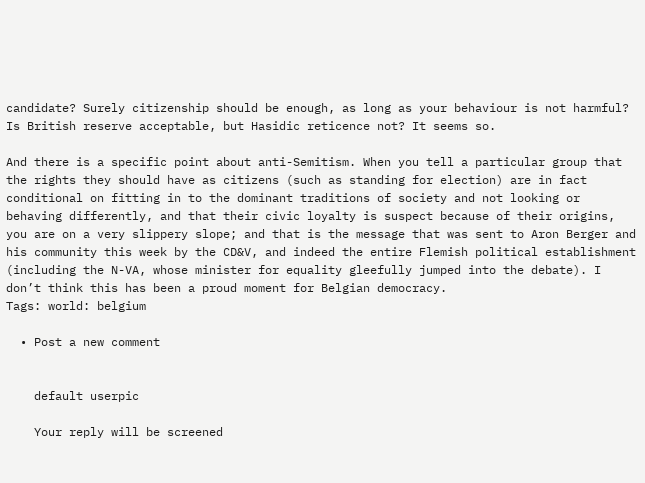candidate? Surely citizenship should be enough, as long as your behaviour is not harmful? Is British reserve acceptable, but Hasidic reticence not? It seems so.

And there is a specific point about anti-Semitism. When you tell a particular group that the rights they should have as citizens (such as standing for election) are in fact conditional on fitting in to the dominant traditions of society and not looking or behaving differently, and that their civic loyalty is suspect because of their origins, you are on a very slippery slope; and that is the message that was sent to Aron Berger and his community this week by the CD&V, and indeed the entire Flemish political establishment (including the N-VA, whose minister for equality gleefully jumped into the debate). I don’t think this has been a proud moment for Belgian democracy.
Tags: world: belgium

  • Post a new comment


    default userpic

    Your reply will be screened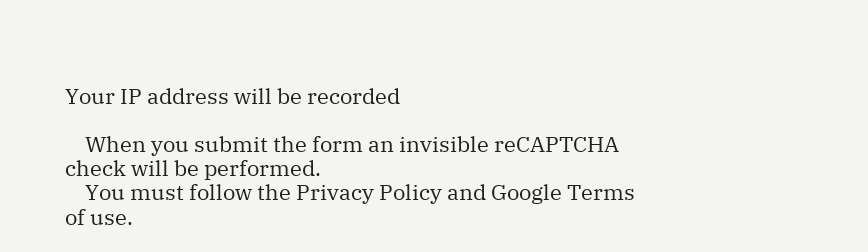Your IP address will be recorded

    When you submit the form an invisible reCAPTCHA check will be performed.
    You must follow the Privacy Policy and Google Terms of use.